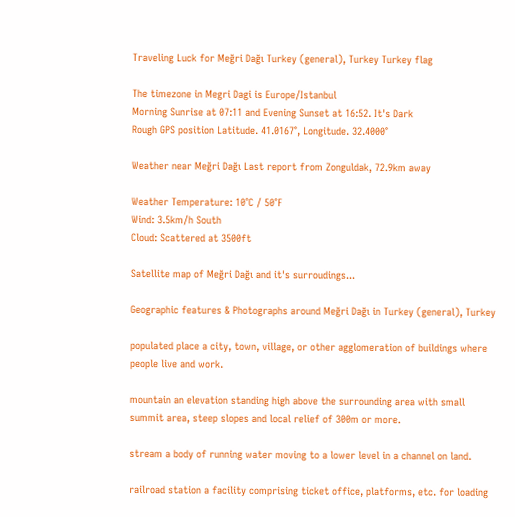Traveling Luck for Meğri Dağı Turkey (general), Turkey Turkey flag

The timezone in Megri Dagi is Europe/Istanbul
Morning Sunrise at 07:11 and Evening Sunset at 16:52. It's Dark
Rough GPS position Latitude. 41.0167°, Longitude. 32.4000°

Weather near Meğri Dağı Last report from Zonguldak, 72.9km away

Weather Temperature: 10°C / 50°F
Wind: 3.5km/h South
Cloud: Scattered at 3500ft

Satellite map of Meğri Dağı and it's surroudings...

Geographic features & Photographs around Meğri Dağı in Turkey (general), Turkey

populated place a city, town, village, or other agglomeration of buildings where people live and work.

mountain an elevation standing high above the surrounding area with small summit area, steep slopes and local relief of 300m or more.

stream a body of running water moving to a lower level in a channel on land.

railroad station a facility comprising ticket office, platforms, etc. for loading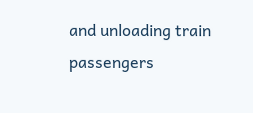and unloading train passengers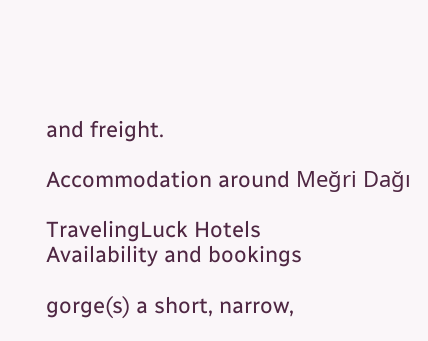and freight.

Accommodation around Meğri Dağı

TravelingLuck Hotels
Availability and bookings

gorge(s) a short, narrow,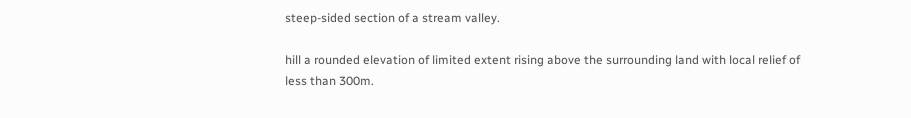steep-sided section of a stream valley.

hill a rounded elevation of limited extent rising above the surrounding land with local relief of less than 300m.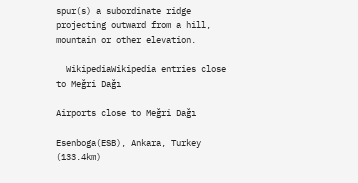spur(s) a subordinate ridge projecting outward from a hill, mountain or other elevation.

  WikipediaWikipedia entries close to Meğri Dağı

Airports close to Meğri Dağı

Esenboga(ESB), Ankara, Turkey (133.4km)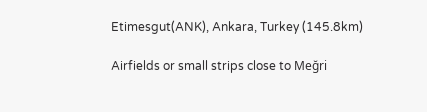Etimesgut(ANK), Ankara, Turkey (145.8km)

Airfields or small strips close to Meğri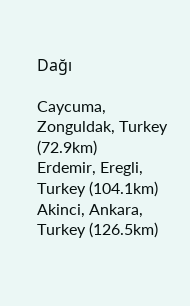Dağı

Caycuma, Zonguldak, Turkey (72.9km)
Erdemir, Eregli, Turkey (104.1km)
Akinci, Ankara, Turkey (126.5km)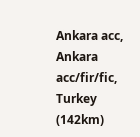Ankara acc, Ankara acc/fir/fic, Turkey (142km)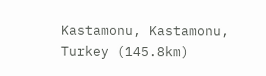Kastamonu, Kastamonu, Turkey (145.8km)